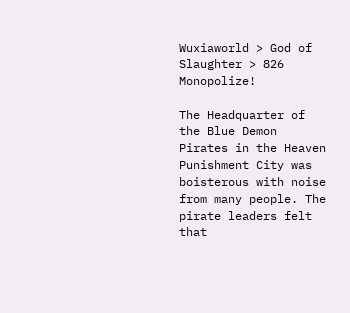Wuxiaworld > God of Slaughter > 826 Monopolize!

The Headquarter of the Blue Demon Pirates in the Heaven Punishment City was boisterous with noise from many people. The pirate leaders felt that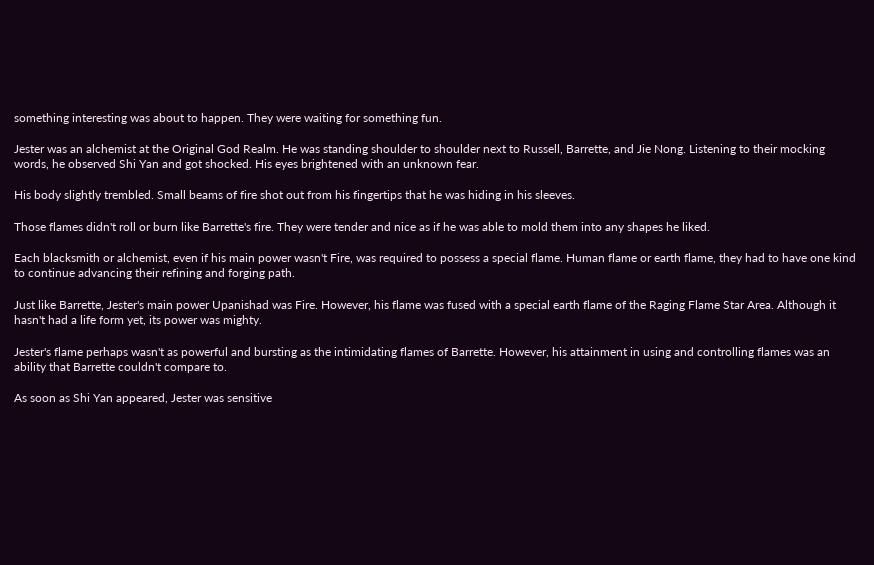something interesting was about to happen. They were waiting for something fun.

Jester was an alchemist at the Original God Realm. He was standing shoulder to shoulder next to Russell, Barrette, and Jie Nong. Listening to their mocking words, he observed Shi Yan and got shocked. His eyes brightened with an unknown fear.

His body slightly trembled. Small beams of fire shot out from his fingertips that he was hiding in his sleeves.

Those flames didn't roll or burn like Barrette's fire. They were tender and nice as if he was able to mold them into any shapes he liked.

Each blacksmith or alchemist, even if his main power wasn't Fire, was required to possess a special flame. Human flame or earth flame, they had to have one kind to continue advancing their refining and forging path.

Just like Barrette, Jester's main power Upanishad was Fire. However, his flame was fused with a special earth flame of the Raging Flame Star Area. Although it hasn't had a life form yet, its power was mighty.

Jester's flame perhaps wasn't as powerful and bursting as the intimidating flames of Barrette. However, his attainment in using and controlling flames was an ability that Barrette couldn't compare to.

As soon as Shi Yan appeared, Jester was sensitive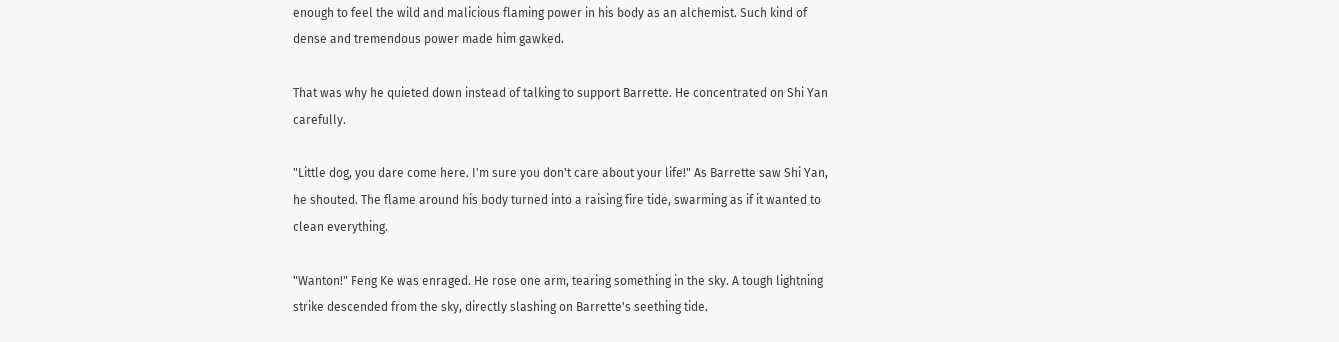enough to feel the wild and malicious flaming power in his body as an alchemist. Such kind of dense and tremendous power made him gawked.

That was why he quieted down instead of talking to support Barrette. He concentrated on Shi Yan carefully.

"Little dog, you dare come here. I'm sure you don't care about your life!" As Barrette saw Shi Yan, he shouted. The flame around his body turned into a raising fire tide, swarming as if it wanted to clean everything.

"Wanton!" Feng Ke was enraged. He rose one arm, tearing something in the sky. A tough lightning strike descended from the sky, directly slashing on Barrette's seething tide.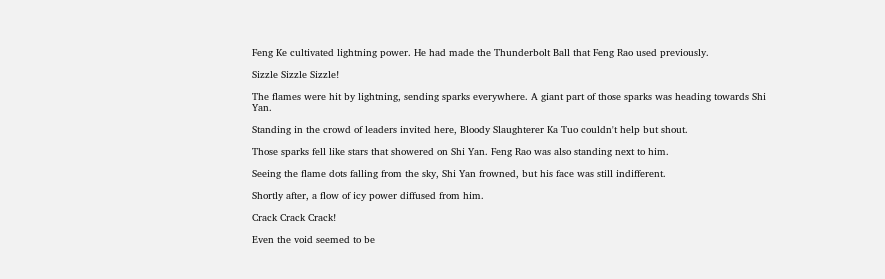Feng Ke cultivated lightning power. He had made the Thunderbolt Ball that Feng Rao used previously.

Sizzle Sizzle Sizzle!

The flames were hit by lightning, sending sparks everywhere. A giant part of those sparks was heading towards Shi Yan.

Standing in the crowd of leaders invited here, Bloody Slaughterer Ka Tuo couldn't help but shout.

Those sparks fell like stars that showered on Shi Yan. Feng Rao was also standing next to him.

Seeing the flame dots falling from the sky, Shi Yan frowned, but his face was still indifferent.

Shortly after, a flow of icy power diffused from him.

Crack Crack Crack!

Even the void seemed to be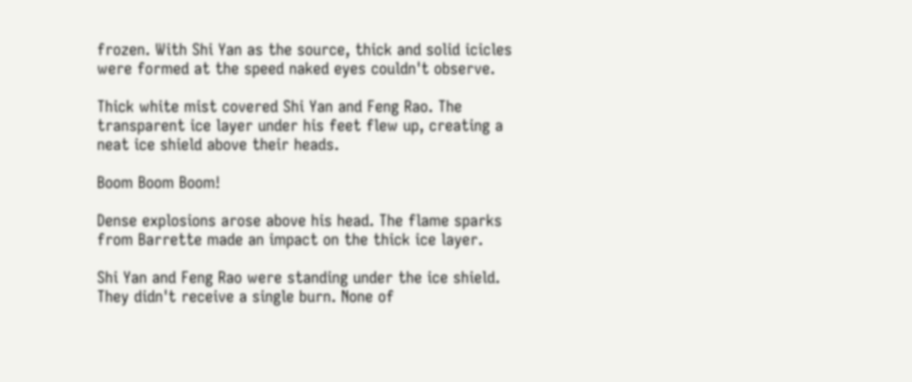frozen. With Shi Yan as the source, thick and solid icicles were formed at the speed naked eyes couldn't observe.

Thick white mist covered Shi Yan and Feng Rao. The transparent ice layer under his feet flew up, creating a neat ice shield above their heads.

Boom Boom Boom!

Dense explosions arose above his head. The flame sparks from Barrette made an impact on the thick ice layer.

Shi Yan and Feng Rao were standing under the ice shield. They didn't receive a single burn. None of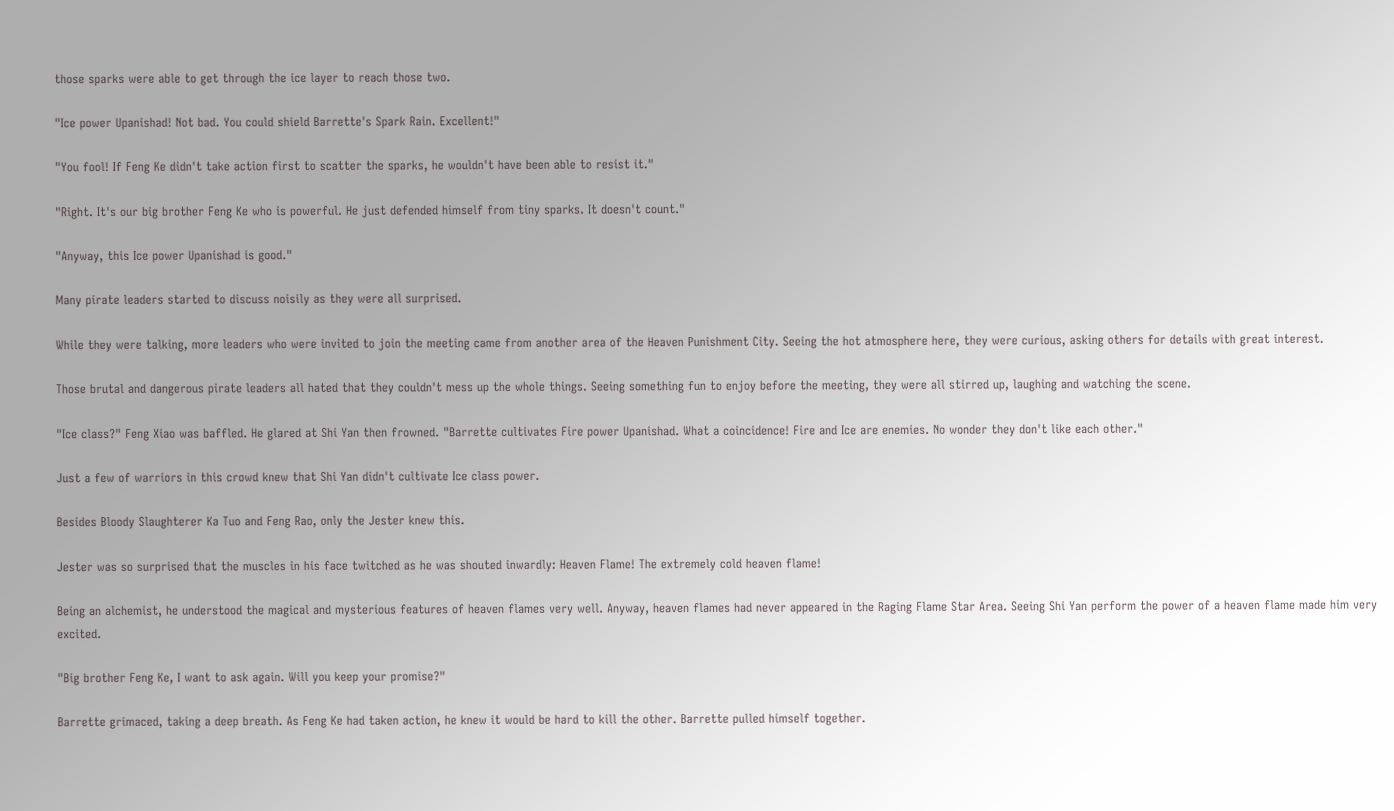those sparks were able to get through the ice layer to reach those two.

"Ice power Upanishad! Not bad. You could shield Barrette's Spark Rain. Excellent!"

"You fool! If Feng Ke didn't take action first to scatter the sparks, he wouldn't have been able to resist it."

"Right. It's our big brother Feng Ke who is powerful. He just defended himself from tiny sparks. It doesn't count."

"Anyway, this Ice power Upanishad is good."

Many pirate leaders started to discuss noisily as they were all surprised.

While they were talking, more leaders who were invited to join the meeting came from another area of the Heaven Punishment City. Seeing the hot atmosphere here, they were curious, asking others for details with great interest.

Those brutal and dangerous pirate leaders all hated that they couldn't mess up the whole things. Seeing something fun to enjoy before the meeting, they were all stirred up, laughing and watching the scene.

"Ice class?" Feng Xiao was baffled. He glared at Shi Yan then frowned. "Barrette cultivates Fire power Upanishad. What a coincidence! Fire and Ice are enemies. No wonder they don't like each other."

Just a few of warriors in this crowd knew that Shi Yan didn't cultivate Ice class power.

Besides Bloody Slaughterer Ka Tuo and Feng Rao, only the Jester knew this.

Jester was so surprised that the muscles in his face twitched as he was shouted inwardly: Heaven Flame! The extremely cold heaven flame!

Being an alchemist, he understood the magical and mysterious features of heaven flames very well. Anyway, heaven flames had never appeared in the Raging Flame Star Area. Seeing Shi Yan perform the power of a heaven flame made him very excited.

"Big brother Feng Ke, I want to ask again. Will you keep your promise?"

Barrette grimaced, taking a deep breath. As Feng Ke had taken action, he knew it would be hard to kill the other. Barrette pulled himself together.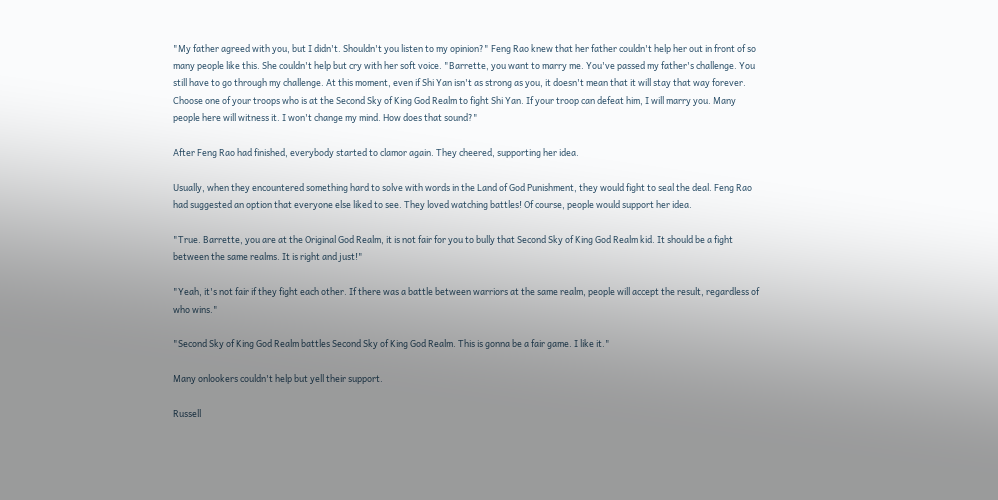"My father agreed with you, but I didn't. Shouldn't you listen to my opinion?" Feng Rao knew that her father couldn't help her out in front of so many people like this. She couldn't help but cry with her soft voice. "Barrette, you want to marry me. You've passed my father's challenge. You still have to go through my challenge. At this moment, even if Shi Yan isn't as strong as you, it doesn't mean that it will stay that way forever. Choose one of your troops who is at the Second Sky of King God Realm to fight Shi Yan. If your troop can defeat him, I will marry you. Many people here will witness it. I won't change my mind. How does that sound?"

After Feng Rao had finished, everybody started to clamor again. They cheered, supporting her idea.

Usually, when they encountered something hard to solve with words in the Land of God Punishment, they would fight to seal the deal. Feng Rao had suggested an option that everyone else liked to see. They loved watching battles! Of course, people would support her idea.

"True. Barrette, you are at the Original God Realm, it is not fair for you to bully that Second Sky of King God Realm kid. It should be a fight between the same realms. It is right and just!"

"Yeah, it's not fair if they fight each other. If there was a battle between warriors at the same realm, people will accept the result, regardless of who wins."

"Second Sky of King God Realm battles Second Sky of King God Realm. This is gonna be a fair game. I like it."

Many onlookers couldn't help but yell their support.

Russell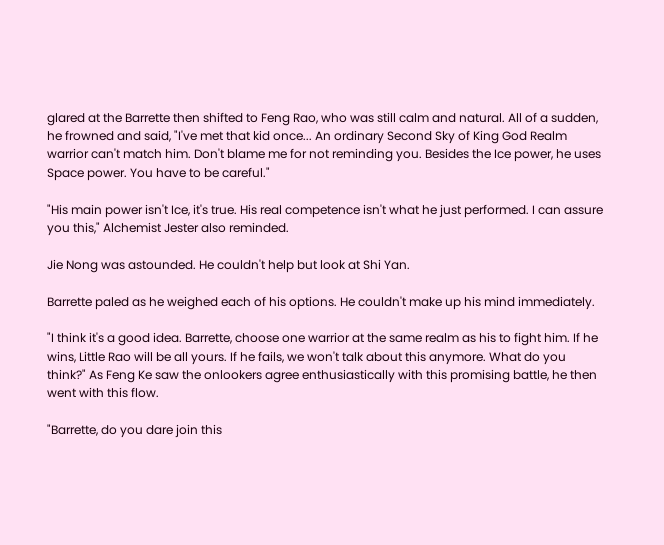glared at the Barrette then shifted to Feng Rao, who was still calm and natural. All of a sudden, he frowned and said, "I've met that kid once... An ordinary Second Sky of King God Realm warrior can't match him. Don't blame me for not reminding you. Besides the Ice power, he uses Space power. You have to be careful."

"His main power isn't Ice, it's true. His real competence isn't what he just performed. I can assure you this," Alchemist Jester also reminded.

Jie Nong was astounded. He couldn't help but look at Shi Yan.

Barrette paled as he weighed each of his options. He couldn't make up his mind immediately.

"I think it's a good idea. Barrette, choose one warrior at the same realm as his to fight him. If he wins, Little Rao will be all yours. If he fails, we won't talk about this anymore. What do you think?" As Feng Ke saw the onlookers agree enthusiastically with this promising battle, he then went with this flow.

"Barrette, do you dare join this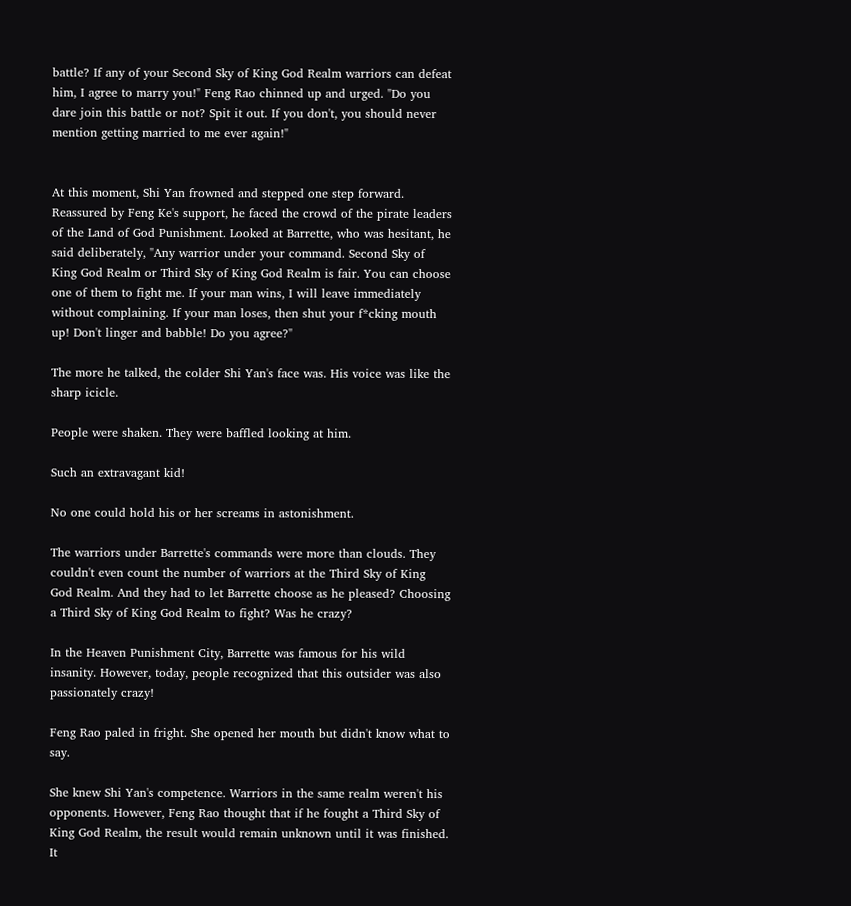battle? If any of your Second Sky of King God Realm warriors can defeat him, I agree to marry you!" Feng Rao chinned up and urged. "Do you dare join this battle or not? Spit it out. If you don't, you should never mention getting married to me ever again!"


At this moment, Shi Yan frowned and stepped one step forward. Reassured by Feng Ke's support, he faced the crowd of the pirate leaders of the Land of God Punishment. Looked at Barrette, who was hesitant, he said deliberately, "Any warrior under your command. Second Sky of King God Realm or Third Sky of King God Realm is fair. You can choose one of them to fight me. If your man wins, I will leave immediately without complaining. If your man loses, then shut your f*cking mouth up! Don't linger and babble! Do you agree?"

The more he talked, the colder Shi Yan's face was. His voice was like the sharp icicle.

People were shaken. They were baffled looking at him.

Such an extravagant kid!

No one could hold his or her screams in astonishment.

The warriors under Barrette's commands were more than clouds. They couldn't even count the number of warriors at the Third Sky of King God Realm. And they had to let Barrette choose as he pleased? Choosing a Third Sky of King God Realm to fight? Was he crazy?

In the Heaven Punishment City, Barrette was famous for his wild insanity. However, today, people recognized that this outsider was also passionately crazy!

Feng Rao paled in fright. She opened her mouth but didn't know what to say.

She knew Shi Yan's competence. Warriors in the same realm weren't his opponents. However, Feng Rao thought that if he fought a Third Sky of King God Realm, the result would remain unknown until it was finished. It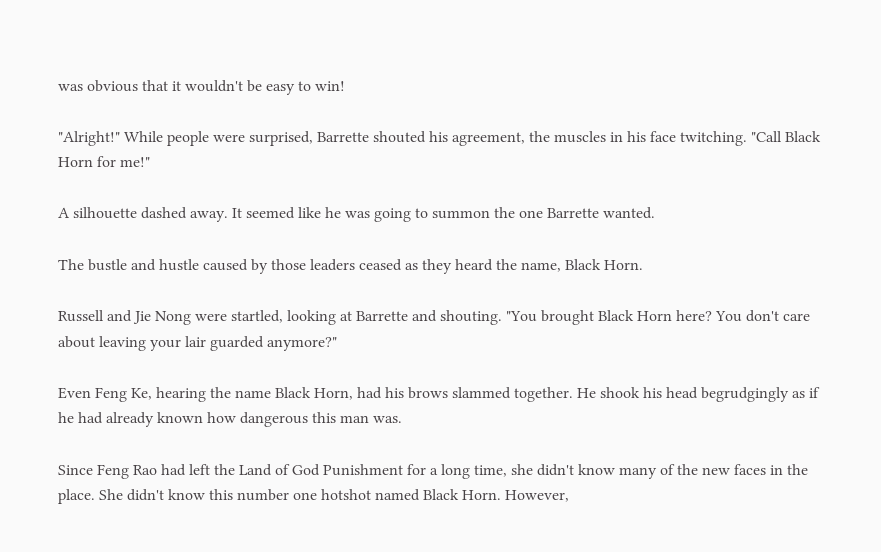was obvious that it wouldn't be easy to win!

"Alright!" While people were surprised, Barrette shouted his agreement, the muscles in his face twitching. "Call Black Horn for me!"

A silhouette dashed away. It seemed like he was going to summon the one Barrette wanted.

The bustle and hustle caused by those leaders ceased as they heard the name, Black Horn.

Russell and Jie Nong were startled, looking at Barrette and shouting. "You brought Black Horn here? You don't care about leaving your lair guarded anymore?"

Even Feng Ke, hearing the name Black Horn, had his brows slammed together. He shook his head begrudgingly as if he had already known how dangerous this man was.

Since Feng Rao had left the Land of God Punishment for a long time, she didn't know many of the new faces in the place. She didn't know this number one hotshot named Black Horn. However,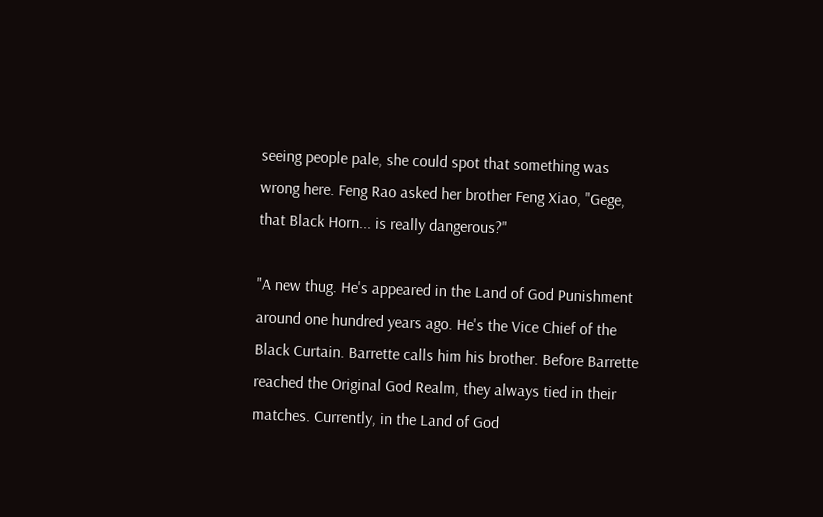seeing people pale, she could spot that something was wrong here. Feng Rao asked her brother Feng Xiao, "Gege, that Black Horn... is really dangerous?"

"A new thug. He's appeared in the Land of God Punishment around one hundred years ago. He's the Vice Chief of the Black Curtain. Barrette calls him his brother. Before Barrette reached the Original God Realm, they always tied in their matches. Currently, in the Land of God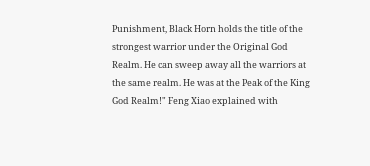Punishment, Black Horn holds the title of the strongest warrior under the Original God Realm. He can sweep away all the warriors at the same realm. He was at the Peak of the King God Realm!" Feng Xiao explained with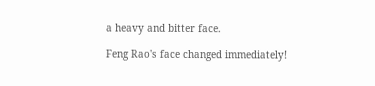a heavy and bitter face.

Feng Rao's face changed immediately!